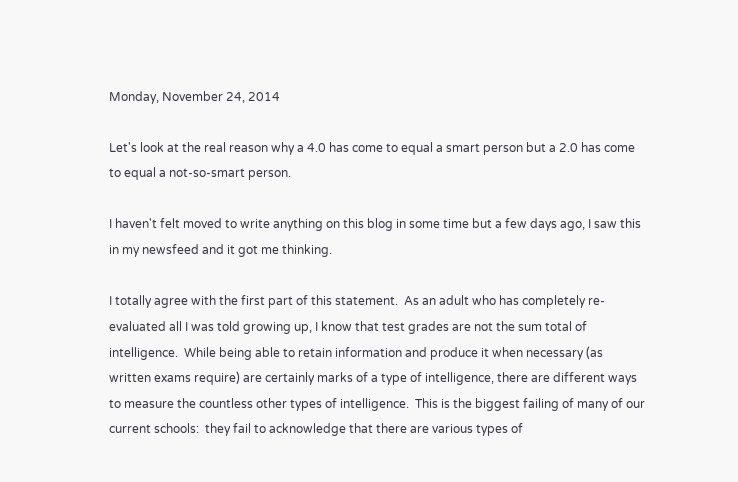Monday, November 24, 2014

Let's look at the real reason why a 4.0 has come to equal a smart person but a 2.0 has come to equal a not-so-smart person.

I haven't felt moved to write anything on this blog in some time but a few days ago, I saw this in my newsfeed and it got me thinking.

I totally agree with the first part of this statement.  As an adult who has completely re-evaluated all I was told growing up, I know that test grades are not the sum total of intelligence.  While being able to retain information and produce it when necessary (as written exams require) are certainly marks of a type of intelligence, there are different ways to measure the countless other types of intelligence.  This is the biggest failing of many of our current schools:  they fail to acknowledge that there are various types of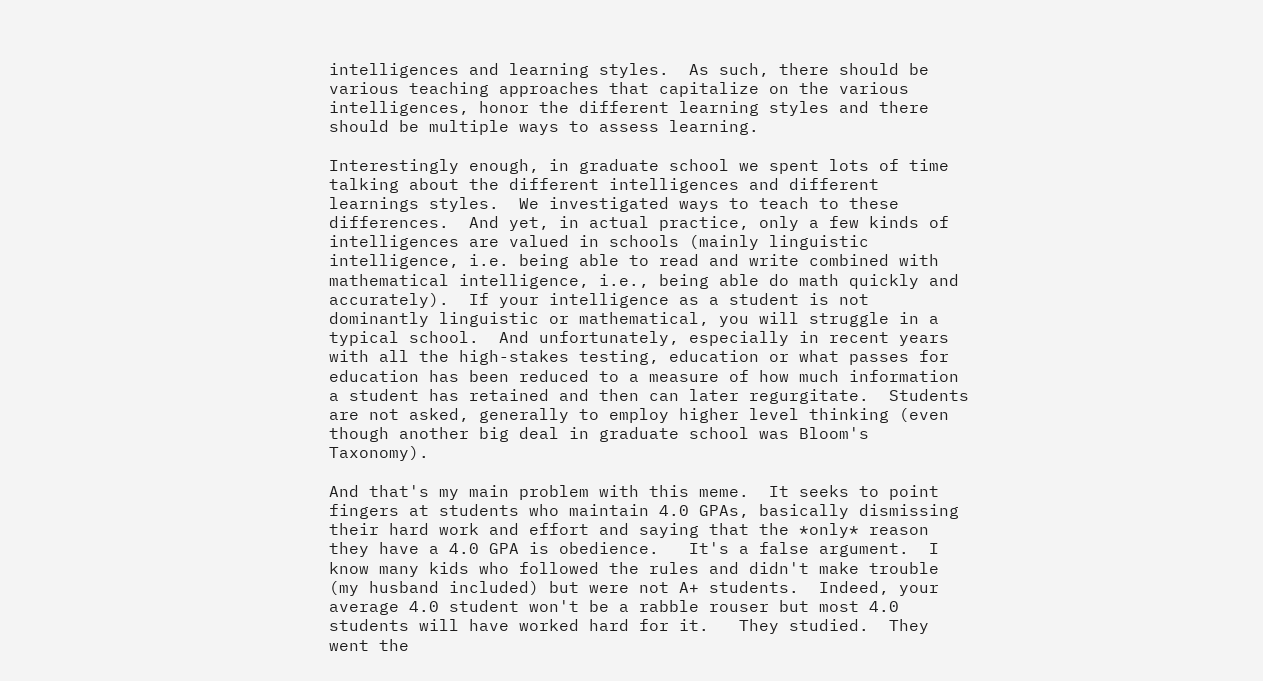intelligences and learning styles.  As such, there should be various teaching approaches that capitalize on the various intelligences, honor the different learning styles and there should be multiple ways to assess learning.

Interestingly enough, in graduate school we spent lots of time talking about the different intelligences and different learnings styles.  We investigated ways to teach to these differences.  And yet, in actual practice, only a few kinds of intelligences are valued in schools (mainly linguistic intelligence, i.e. being able to read and write combined with mathematical intelligence, i.e., being able do math quickly and accurately).  If your intelligence as a student is not dominantly linguistic or mathematical, you will struggle in a typical school.  And unfortunately, especially in recent years with all the high-stakes testing, education or what passes for education has been reduced to a measure of how much information a student has retained and then can later regurgitate.  Students are not asked, generally to employ higher level thinking (even though another big deal in graduate school was Bloom's Taxonomy).

And that's my main problem with this meme.  It seeks to point fingers at students who maintain 4.0 GPAs, basically dismissing their hard work and effort and saying that the *only* reason they have a 4.0 GPA is obedience.   It's a false argument.  I know many kids who followed the rules and didn't make trouble (my husband included) but were not A+ students.  Indeed, your average 4.0 student won't be a rabble rouser but most 4.0 students will have worked hard for it.   They studied.  They went the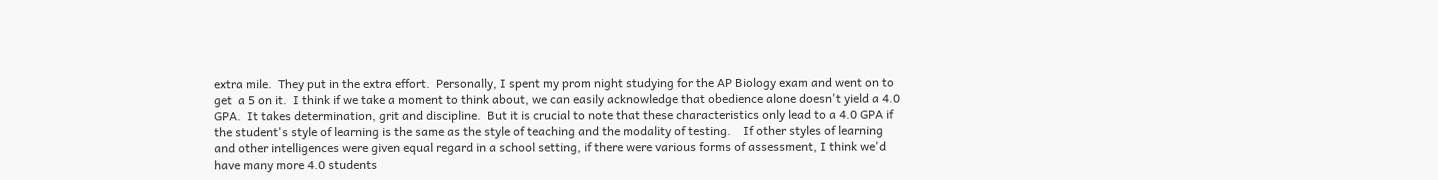extra mile.  They put in the extra effort.  Personally, I spent my prom night studying for the AP Biology exam and went on to get  a 5 on it.  I think if we take a moment to think about, we can easily acknowledge that obedience alone doesn't yield a 4.0 GPA.  It takes determination, grit and discipline.  But it is crucial to note that these characteristics only lead to a 4.0 GPA if the student's style of learning is the same as the style of teaching and the modality of testing.    If other styles of learning and other intelligences were given equal regard in a school setting, if there were various forms of assessment, I think we'd have many more 4.0 students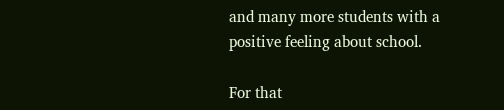and many more students with a positive feeling about school.

For that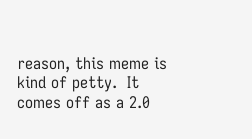reason, this meme is kind of petty.  It comes off as a 2.0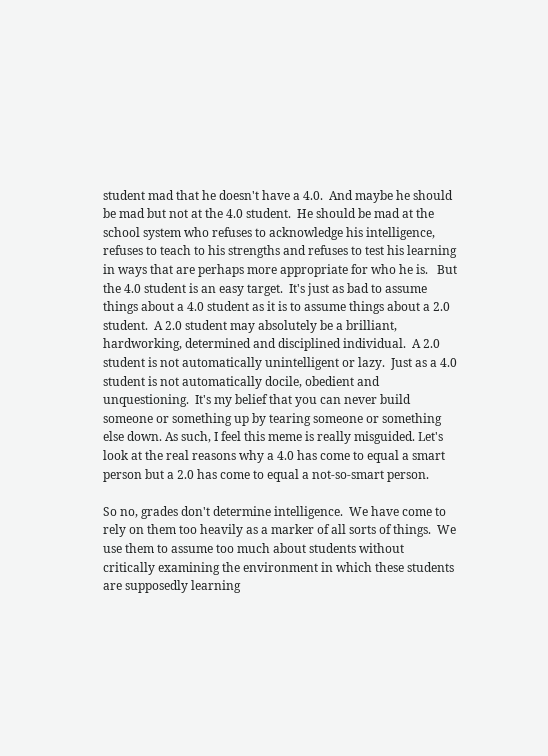student mad that he doesn't have a 4.0.  And maybe he should be mad but not at the 4.0 student.  He should be mad at the school system who refuses to acknowledge his intelligence, refuses to teach to his strengths and refuses to test his learning in ways that are perhaps more appropriate for who he is.   But the 4.0 student is an easy target.  It's just as bad to assume things about a 4.0 student as it is to assume things about a 2.0 student.  A 2.0 student may absolutely be a brilliant, hardworking, determined and disciplined individual.  A 2.0 student is not automatically unintelligent or lazy.  Just as a 4.0 student is not automatically docile, obedient and unquestioning.  It's my belief that you can never build someone or something up by tearing someone or something else down. As such, I feel this meme is really misguided. Let's look at the real reasons why a 4.0 has come to equal a smart person but a 2.0 has come to equal a not-so-smart person.

So no, grades don't determine intelligence.  We have come to rely on them too heavily as a marker of all sorts of things.  We use them to assume too much about students without critically examining the environment in which these students are supposedly learning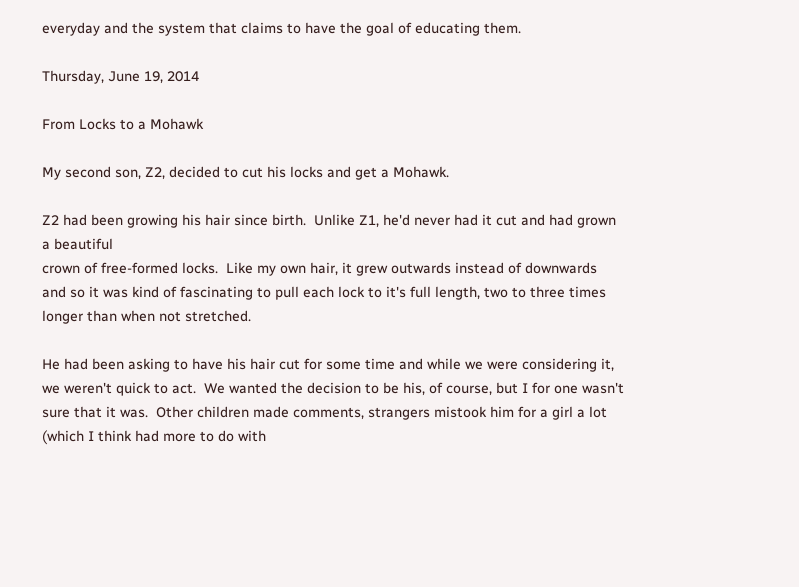everyday and the system that claims to have the goal of educating them.

Thursday, June 19, 2014

From Locks to a Mohawk

My second son, Z2, decided to cut his locks and get a Mohawk.

Z2 had been growing his hair since birth.  Unlike Z1, he'd never had it cut and had grown a beautiful
crown of free-formed locks.  Like my own hair, it grew outwards instead of downwards and so it was kind of fascinating to pull each lock to it's full length, two to three times longer than when not stretched.

He had been asking to have his hair cut for some time and while we were considering it, we weren't quick to act.  We wanted the decision to be his, of course, but I for one wasn't sure that it was.  Other children made comments, strangers mistook him for a girl a lot (which I think had more to do with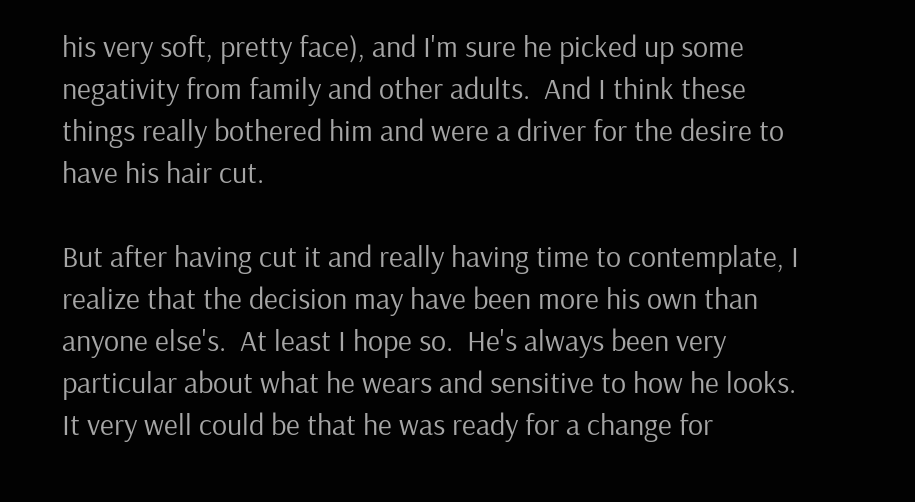his very soft, pretty face), and I'm sure he picked up some negativity from family and other adults.  And I think these things really bothered him and were a driver for the desire to have his hair cut.

But after having cut it and really having time to contemplate, I realize that the decision may have been more his own than anyone else's.  At least I hope so.  He's always been very particular about what he wears and sensitive to how he looks.  It very well could be that he was ready for a change for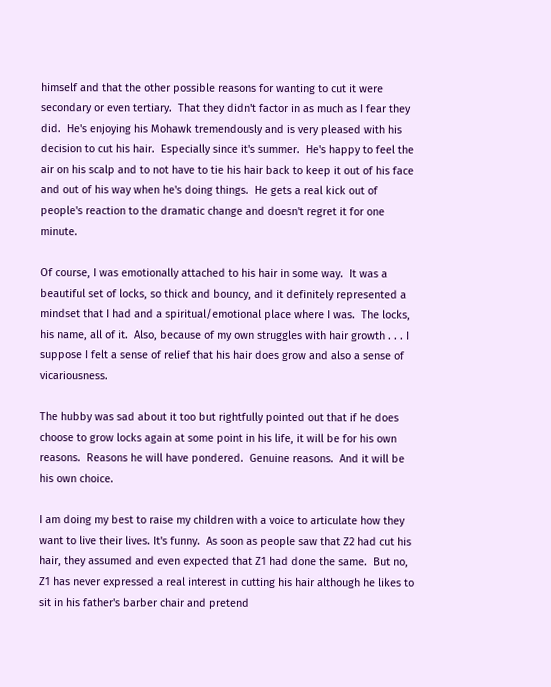himself and that the other possible reasons for wanting to cut it were secondary or even tertiary.  That they didn't factor in as much as I fear they did.  He's enjoying his Mohawk tremendously and is very pleased with his decision to cut his hair.  Especially since it's summer.  He's happy to feel the air on his scalp and to not have to tie his hair back to keep it out of his face and out of his way when he's doing things.  He gets a real kick out of people's reaction to the dramatic change and doesn't regret it for one minute.

Of course, I was emotionally attached to his hair in some way.  It was a beautiful set of locks, so thick and bouncy, and it definitely represented a mindset that I had and a spiritual/emotional place where I was.  The locks, his name, all of it.  Also, because of my own struggles with hair growth . . . I suppose I felt a sense of relief that his hair does grow and also a sense of vicariousness.

The hubby was sad about it too but rightfully pointed out that if he does choose to grow locks again at some point in his life, it will be for his own reasons.  Reasons he will have pondered.  Genuine reasons.  And it will be his own choice.

I am doing my best to raise my children with a voice to articulate how they want to live their lives. It's funny.  As soon as people saw that Z2 had cut his hair, they assumed and even expected that Z1 had done the same.  But no, Z1 has never expressed a real interest in cutting his hair although he likes to sit in his father's barber chair and pretend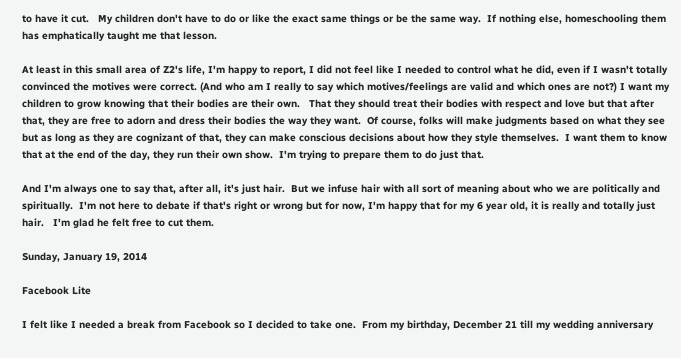to have it cut.   My children don't have to do or like the exact same things or be the same way.  If nothing else, homeschooling them has emphatically taught me that lesson.

At least in this small area of Z2's life, I'm happy to report, I did not feel like I needed to control what he did, even if I wasn't totally convinced the motives were correct. (And who am I really to say which motives/feelings are valid and which ones are not?) I want my children to grow knowing that their bodies are their own.   That they should treat their bodies with respect and love but that after that, they are free to adorn and dress their bodies the way they want.  Of course, folks will make judgments based on what they see but as long as they are cognizant of that, they can make conscious decisions about how they style themselves.  I want them to know that at the end of the day, they run their own show.  I'm trying to prepare them to do just that.

And I'm always one to say that, after all, it's just hair.  But we infuse hair with all sort of meaning about who we are politically and spiritually.  I'm not here to debate if that's right or wrong but for now, I'm happy that for my 6 year old, it is really and totally just hair.   I'm glad he felt free to cut them.

Sunday, January 19, 2014

Facebook Lite

I felt like I needed a break from Facebook so I decided to take one.  From my birthday, December 21 till my wedding anniversary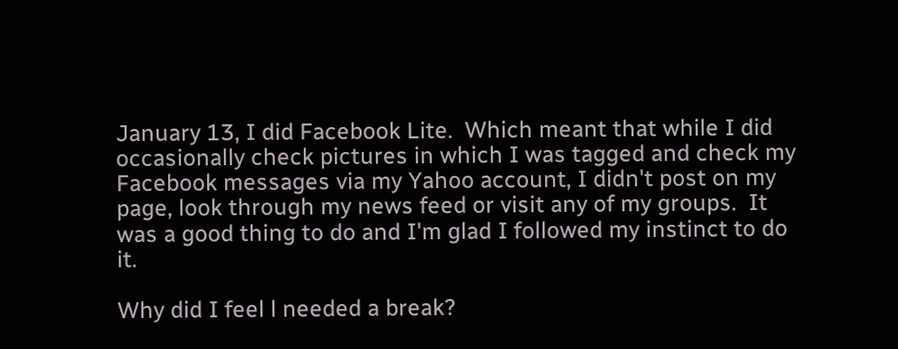January 13, I did Facebook Lite.  Which meant that while I did occasionally check pictures in which I was tagged and check my Facebook messages via my Yahoo account, I didn't post on my page, look through my news feed or visit any of my groups.  It was a good thing to do and I'm glad I followed my instinct to do it.

Why did I feel l needed a break?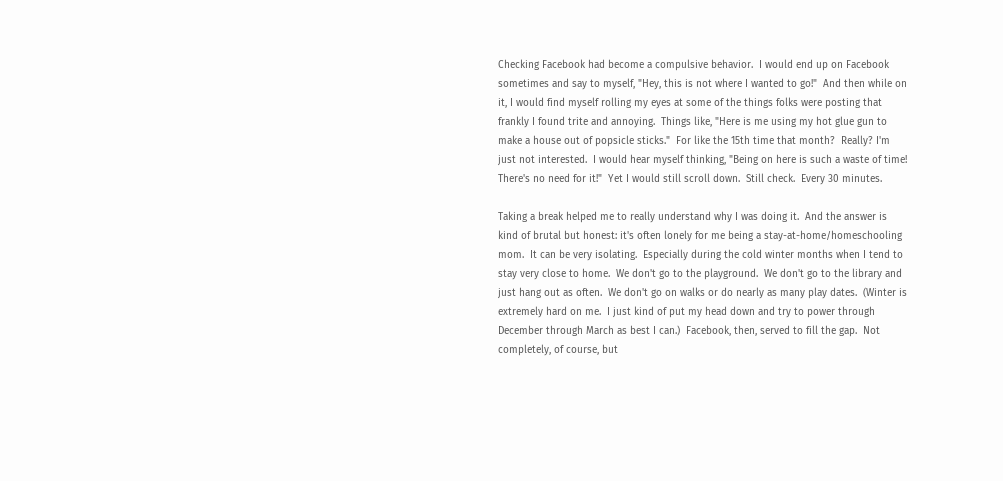Checking Facebook had become a compulsive behavior.  I would end up on Facebook sometimes and say to myself, "Hey, this is not where I wanted to go!"  And then while on it, I would find myself rolling my eyes at some of the things folks were posting that frankly I found trite and annoying.  Things like, "Here is me using my hot glue gun to make a house out of popsicle sticks."  For like the 15th time that month?  Really? I'm just not interested.  I would hear myself thinking, "Being on here is such a waste of time! There's no need for it!"  Yet I would still scroll down.  Still check.  Every 30 minutes.

Taking a break helped me to really understand why I was doing it.  And the answer is kind of brutal but honest: it's often lonely for me being a stay-at-home/homeschooling mom.  It can be very isolating.  Especially during the cold winter months when I tend to stay very close to home.  We don't go to the playground.  We don't go to the library and just hang out as often.  We don't go on walks or do nearly as many play dates.  (Winter is extremely hard on me.  I just kind of put my head down and try to power through December through March as best I can.)  Facebook, then, served to fill the gap.  Not completely, of course, but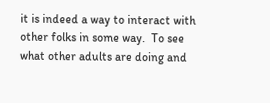it is indeed a way to interact with other folks in some way.  To see what other adults are doing and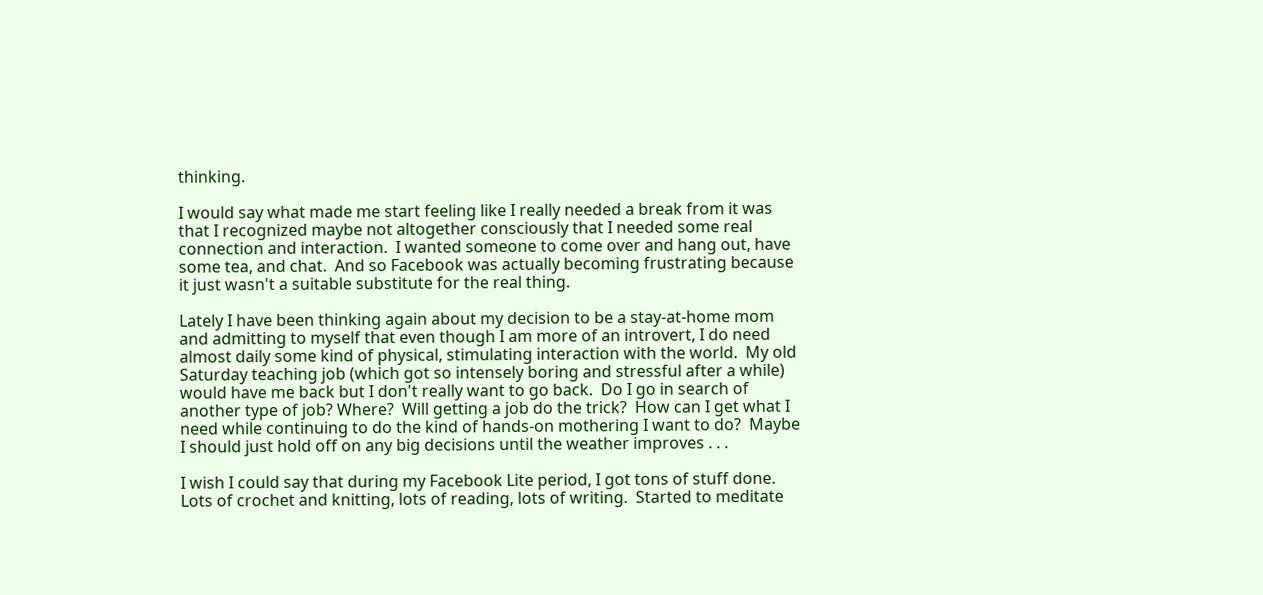thinking.

I would say what made me start feeling like I really needed a break from it was that I recognized maybe not altogether consciously that I needed some real connection and interaction.  I wanted someone to come over and hang out, have some tea, and chat.  And so Facebook was actually becoming frustrating because it just wasn't a suitable substitute for the real thing.

Lately I have been thinking again about my decision to be a stay-at-home mom and admitting to myself that even though I am more of an introvert, I do need almost daily some kind of physical, stimulating interaction with the world.  My old Saturday teaching job (which got so intensely boring and stressful after a while) would have me back but I don't really want to go back.  Do I go in search of another type of job? Where?  Will getting a job do the trick?  How can I get what I need while continuing to do the kind of hands-on mothering I want to do?  Maybe I should just hold off on any big decisions until the weather improves . . .

I wish I could say that during my Facebook Lite period, I got tons of stuff done.  Lots of crochet and knitting, lots of reading, lots of writing.  Started to meditate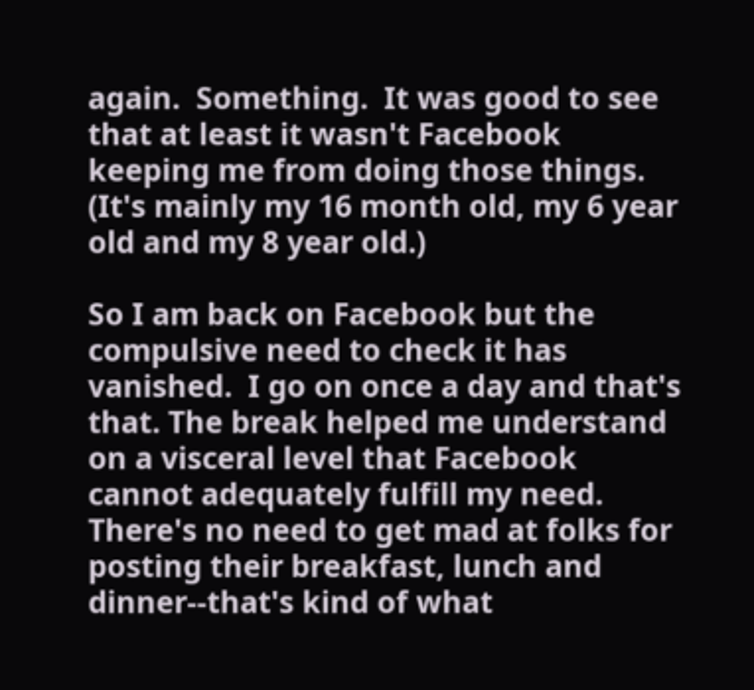again.  Something.  It was good to see that at least it wasn't Facebook keeping me from doing those things.  (It's mainly my 16 month old, my 6 year old and my 8 year old.)

So I am back on Facebook but the compulsive need to check it has vanished.  I go on once a day and that's that. The break helped me understand on a visceral level that Facebook cannot adequately fulfill my need.  There's no need to get mad at folks for posting their breakfast, lunch and dinner--that's kind of what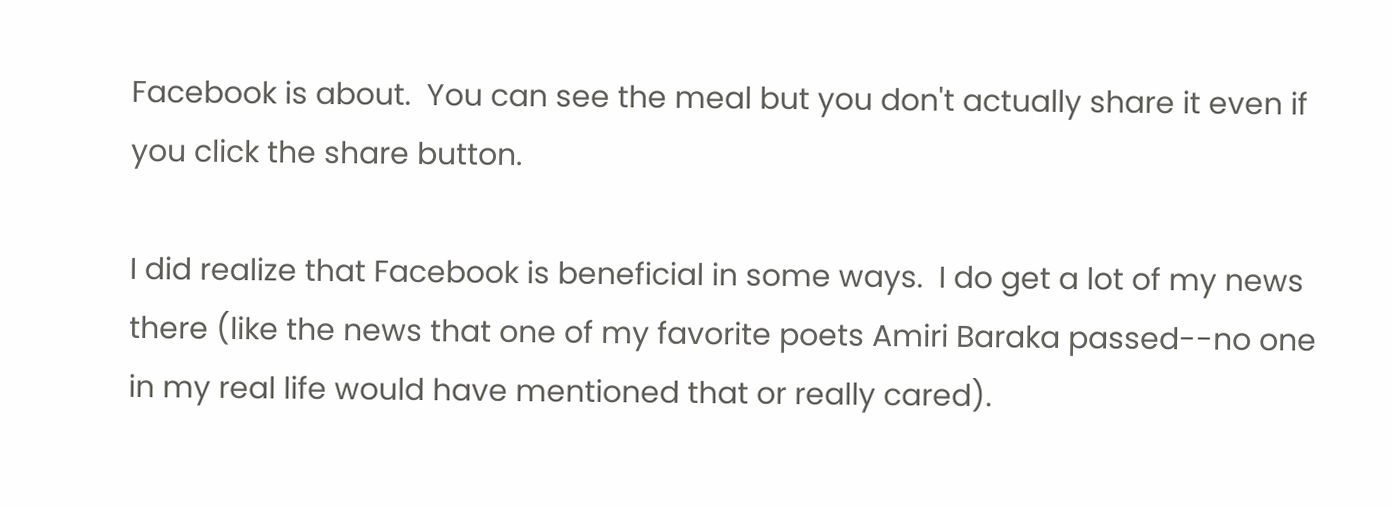Facebook is about.  You can see the meal but you don't actually share it even if you click the share button.

I did realize that Facebook is beneficial in some ways.  I do get a lot of my news there (like the news that one of my favorite poets Amiri Baraka passed--no one in my real life would have mentioned that or really cared).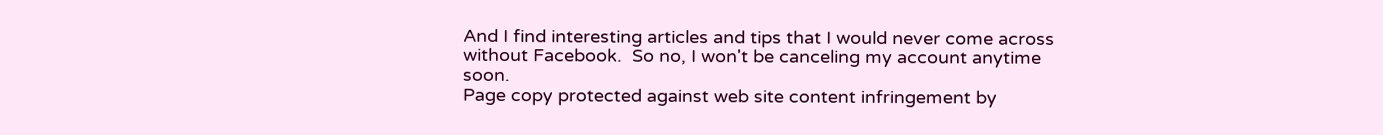And I find interesting articles and tips that I would never come across without Facebook.  So no, I won't be canceling my account anytime soon.
Page copy protected against web site content infringement by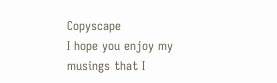Copyscape
I hope you enjoy my musings that I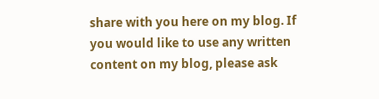share with you here on my blog. If you would like to use any written content on my blog, please ask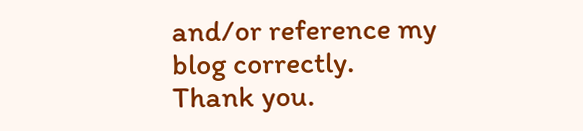and/or reference my blog correctly. Thank you.